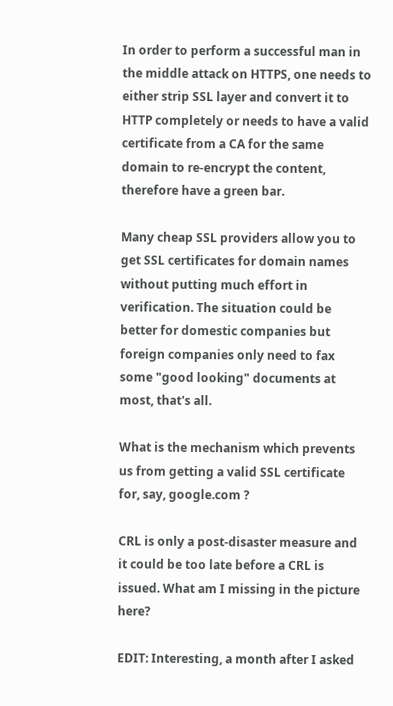In order to perform a successful man in the middle attack on HTTPS, one needs to either strip SSL layer and convert it to HTTP completely or needs to have a valid certificate from a CA for the same domain to re-encrypt the content, therefore have a green bar.

Many cheap SSL providers allow you to get SSL certificates for domain names without putting much effort in verification. The situation could be better for domestic companies but foreign companies only need to fax some "good looking" documents at most, that's all.

What is the mechanism which prevents us from getting a valid SSL certificate for, say, google.com ?

CRL is only a post-disaster measure and it could be too late before a CRL is issued. What am I missing in the picture here?

EDIT: Interesting, a month after I asked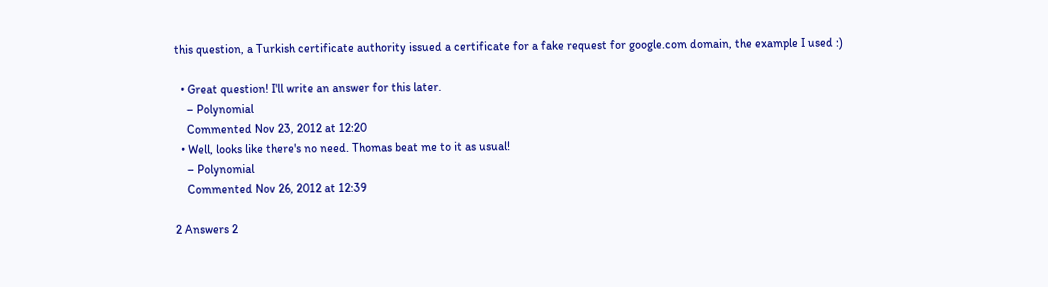this question, a Turkish certificate authority issued a certificate for a fake request for google.com domain, the example I used :)

  • Great question! I'll write an answer for this later.
    – Polynomial
    Commented Nov 23, 2012 at 12:20
  • Well, looks like there's no need. Thomas beat me to it as usual!
    – Polynomial
    Commented Nov 26, 2012 at 12:39

2 Answers 2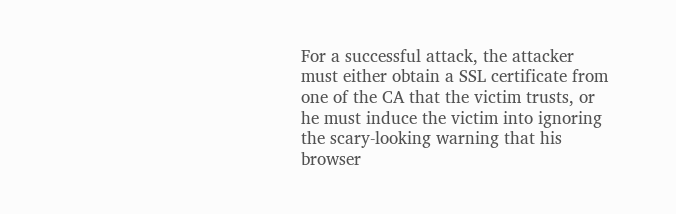For a successful attack, the attacker must either obtain a SSL certificate from one of the CA that the victim trusts, or he must induce the victim into ignoring the scary-looking warning that his browser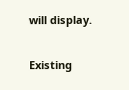will display.

Existing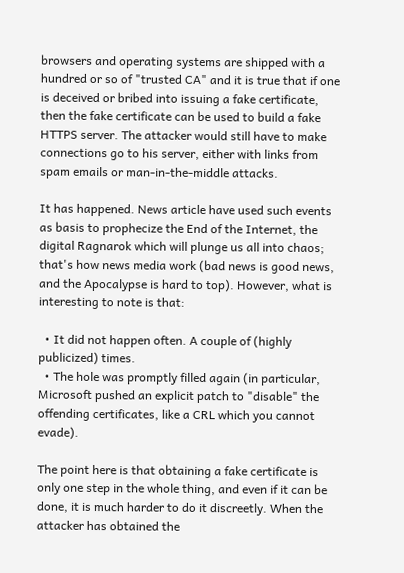browsers and operating systems are shipped with a hundred or so of "trusted CA" and it is true that if one is deceived or bribed into issuing a fake certificate, then the fake certificate can be used to build a fake HTTPS server. The attacker would still have to make connections go to his server, either with links from spam emails or man-in-the-middle attacks.

It has happened. News article have used such events as basis to prophecize the End of the Internet, the digital Ragnarok which will plunge us all into chaos; that's how news media work (bad news is good news, and the Apocalypse is hard to top). However, what is interesting to note is that:

  • It did not happen often. A couple of (highly publicized) times.
  • The hole was promptly filled again (in particular, Microsoft pushed an explicit patch to "disable" the offending certificates, like a CRL which you cannot evade).

The point here is that obtaining a fake certificate is only one step in the whole thing, and even if it can be done, it is much harder to do it discreetly. When the attacker has obtained the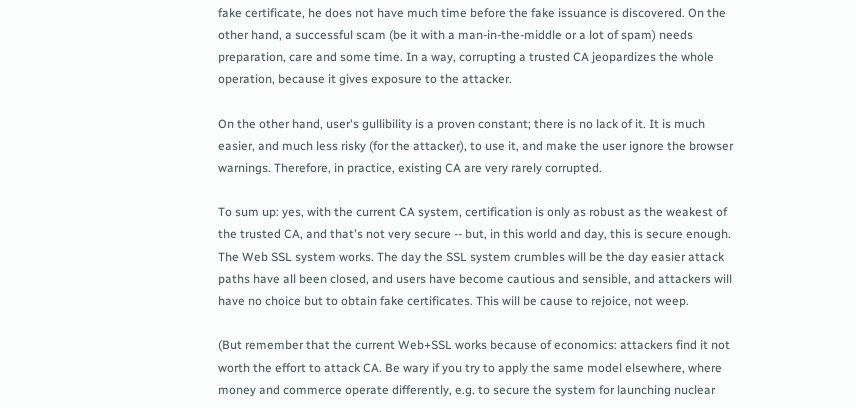fake certificate, he does not have much time before the fake issuance is discovered. On the other hand, a successful scam (be it with a man-in-the-middle or a lot of spam) needs preparation, care and some time. In a way, corrupting a trusted CA jeopardizes the whole operation, because it gives exposure to the attacker.

On the other hand, user's gullibility is a proven constant; there is no lack of it. It is much easier, and much less risky (for the attacker), to use it, and make the user ignore the browser warnings. Therefore, in practice, existing CA are very rarely corrupted.

To sum up: yes, with the current CA system, certification is only as robust as the weakest of the trusted CA, and that's not very secure -- but, in this world and day, this is secure enough. The Web SSL system works. The day the SSL system crumbles will be the day easier attack paths have all been closed, and users have become cautious and sensible, and attackers will have no choice but to obtain fake certificates. This will be cause to rejoice, not weep.

(But remember that the current Web+SSL works because of economics: attackers find it not worth the effort to attack CA. Be wary if you try to apply the same model elsewhere, where money and commerce operate differently, e.g. to secure the system for launching nuclear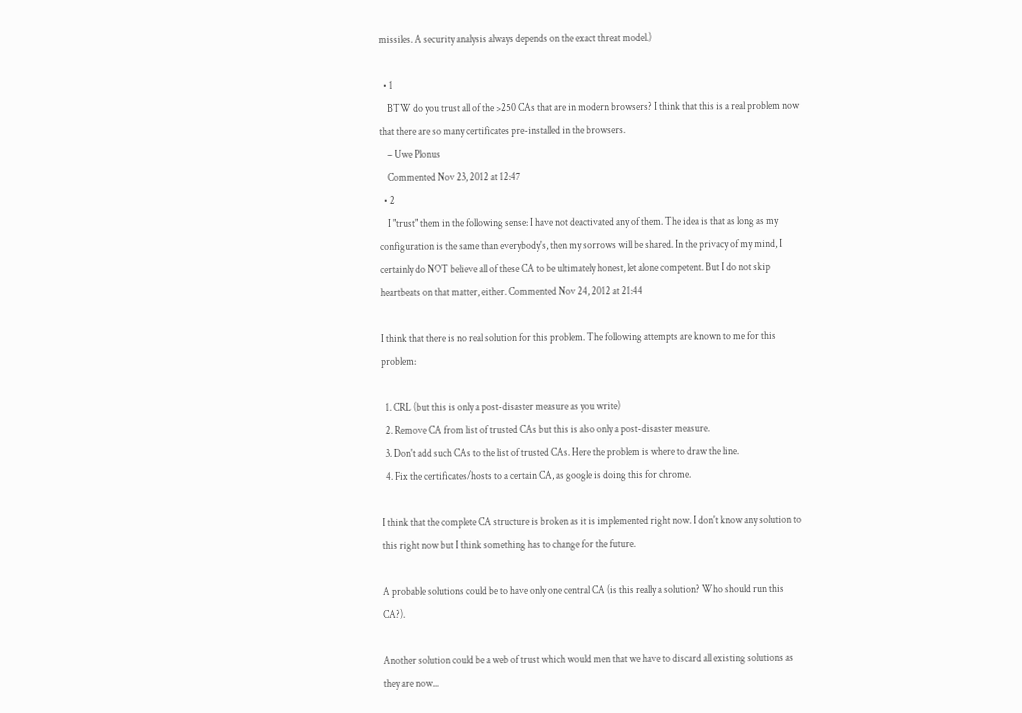missiles. A security analysis always depends on the exact threat model.)

  • 1
    BTW do you trust all of the >250 CAs that are in modern browsers? I think that this is a real problem now that there are so many certificates pre-installed in the browsers.
    – Uwe Plonus
    Commented Nov 23, 2012 at 12:47
  • 2
    I "trust" them in the following sense: I have not deactivated any of them. The idea is that as long as my configuration is the same than everybody's, then my sorrows will be shared. In the privacy of my mind, I certainly do NOT believe all of these CA to be ultimately honest, let alone competent. But I do not skip heartbeats on that matter, either. Commented Nov 24, 2012 at 21:44

I think that there is no real solution for this problem. The following attempts are known to me for this problem:

  1. CRL (but this is only a post-disaster measure as you write)
  2. Remove CA from list of trusted CAs but this is also only a post-disaster measure.
  3. Don't add such CAs to the list of trusted CAs. Here the problem is where to draw the line.
  4. Fix the certificates/hosts to a certain CA, as google is doing this for chrome.

I think that the complete CA structure is broken as it is implemented right now. I don't know any solution to this right now but I think something has to change for the future.

A probable solutions could be to have only one central CA (is this really a solution? Who should run this CA?).

Another solution could be a web of trust which would men that we have to discard all existing solutions as they are now...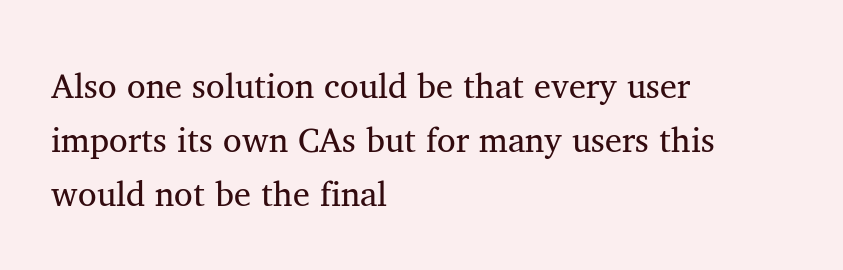Also one solution could be that every user imports its own CAs but for many users this would not be the final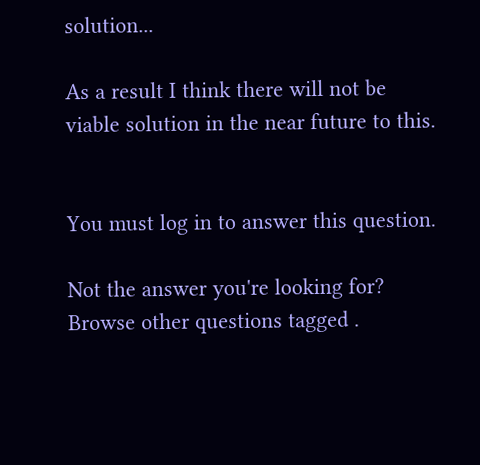solution...

As a result I think there will not be viable solution in the near future to this.


You must log in to answer this question.

Not the answer you're looking for? Browse other questions tagged .